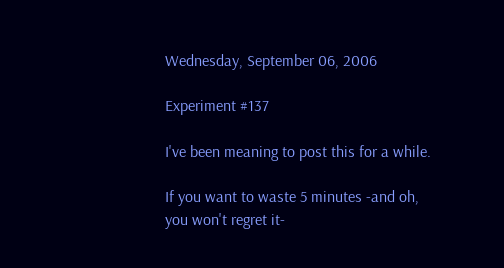Wednesday, September 06, 2006

Experiment #137

I've been meaning to post this for a while.

If you want to waste 5 minutes -and oh, you won't regret it-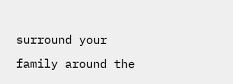surround your family around the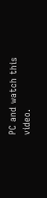PC and watch this video.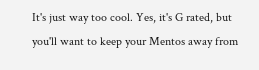It's just way too cool. Yes, it's G rated, but you'll want to keep your Mentos away from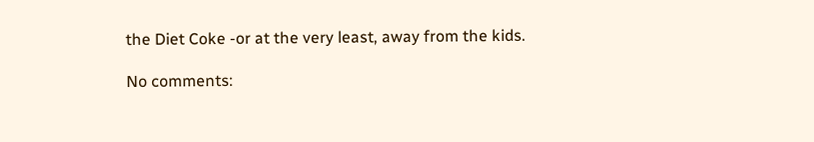the Diet Coke -or at the very least, away from the kids.

No comments: